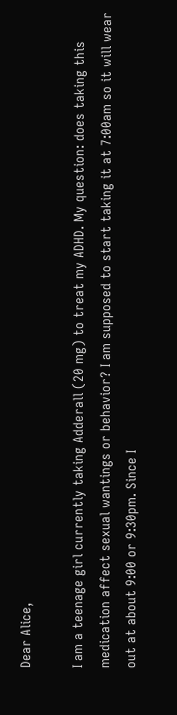Dear Alice,

I am a teenage girl currently taking Adderall (20 mg) to treat my ADHD. My question: does taking this medication affect sexual wantings or behavior? I am supposed to start taking it at 7:00am so it will wear out at about 9:00 or 9:30pm. Since I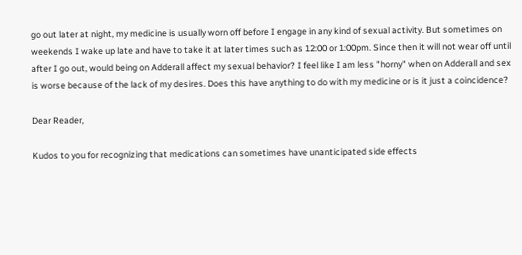go out later at night, my medicine is usually worn off before I engage in any kind of sexual activity. But sometimes on weekends I wake up late and have to take it at later times such as 12:00 or 1:00pm. Since then it will not wear off until after I go out, would being on Adderall affect my sexual behavior? I feel like I am less "horny" when on Adderall and sex is worse because of the lack of my desires. Does this have anything to do with my medicine or is it just a coincidence?

Dear Reader,

Kudos to you for recognizing that medications can sometimes have unanticipated side effects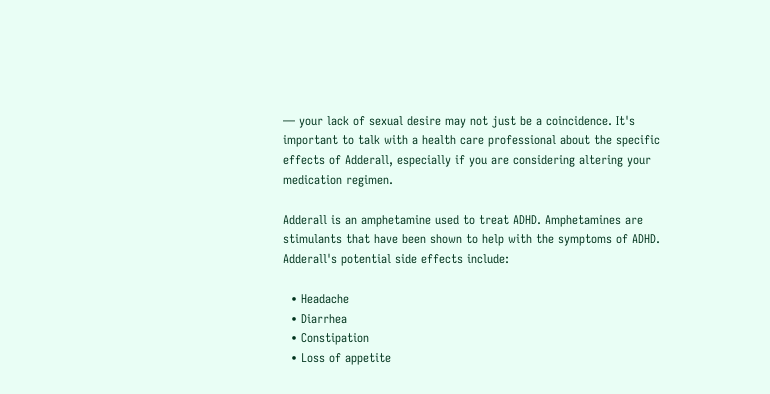— your lack of sexual desire may not just be a coincidence. It's important to talk with a health care professional about the specific effects of Adderall, especially if you are considering altering your medication regimen.

Adderall is an amphetamine used to treat ADHD. Amphetamines are stimulants that have been shown to help with the symptoms of ADHD. Adderall's potential side effects include:

  • Headache
  • Diarrhea
  • Constipation
  • Loss of appetite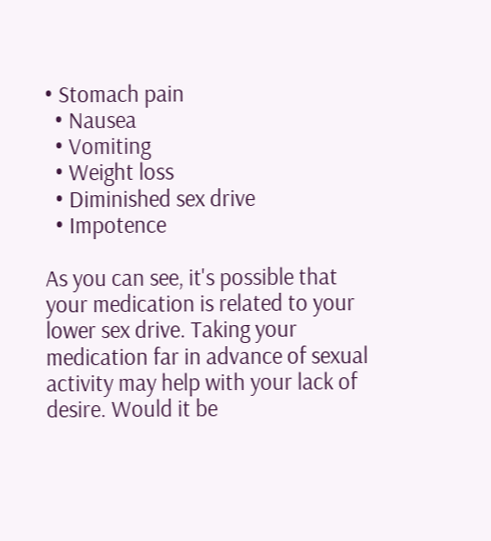• Stomach pain
  • Nausea
  • Vomiting
  • Weight loss
  • Diminished sex drive
  • Impotence

As you can see, it's possible that your medication is related to your lower sex drive. Taking your medication far in advance of sexual activity may help with your lack of desire. Would it be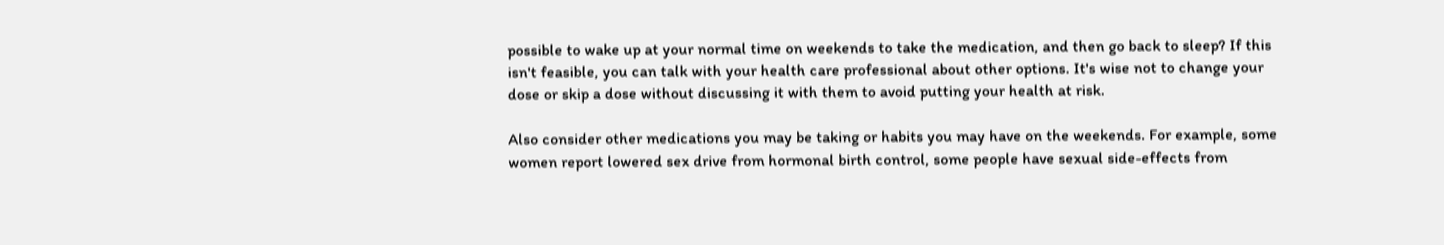possible to wake up at your normal time on weekends to take the medication, and then go back to sleep? If this isn't feasible, you can talk with your health care professional about other options. It's wise not to change your dose or skip a dose without discussing it with them to avoid putting your health at risk.

Also consider other medications you may be taking or habits you may have on the weekends. For example, some women report lowered sex drive from hormonal birth control, some people have sexual side-effects from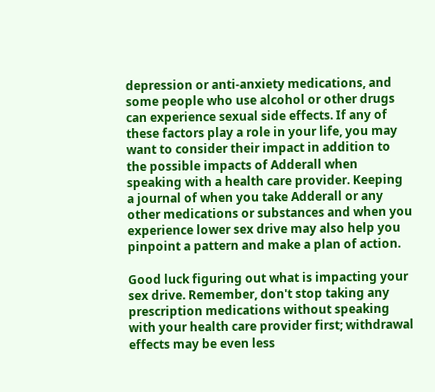depression or anti-anxiety medications, and some people who use alcohol or other drugs can experience sexual side effects. If any of these factors play a role in your life, you may want to consider their impact in addition to the possible impacts of Adderall when speaking with a health care provider. Keeping a journal of when you take Adderall or any other medications or substances and when you experience lower sex drive may also help you pinpoint a pattern and make a plan of action.

Good luck figuring out what is impacting your sex drive. Remember, don't stop taking any prescription medications without speaking with your health care provider first; withdrawal effects may be even less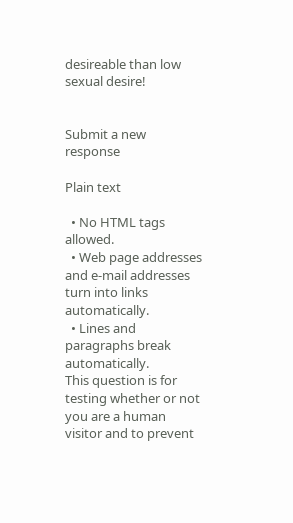desireable than low sexual desire!


Submit a new response

Plain text

  • No HTML tags allowed.
  • Web page addresses and e-mail addresses turn into links automatically.
  • Lines and paragraphs break automatically.
This question is for testing whether or not you are a human visitor and to prevent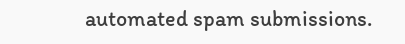automated spam submissions.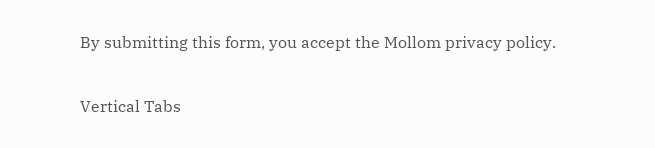By submitting this form, you accept the Mollom privacy policy.

Vertical Tabs